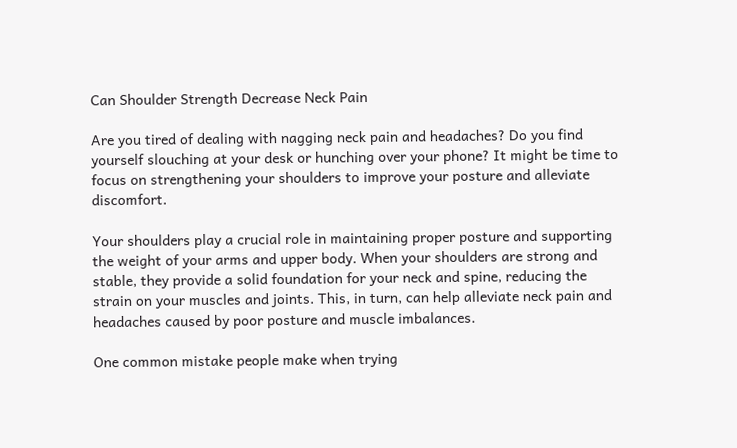Can Shoulder Strength Decrease Neck Pain

Are you tired of dealing with nagging neck pain and headaches? Do you find yourself slouching at your desk or hunching over your phone? It might be time to focus on strengthening your shoulders to improve your posture and alleviate discomfort.

Your shoulders play a crucial role in maintaining proper posture and supporting the weight of your arms and upper body. When your shoulders are strong and stable, they provide a solid foundation for your neck and spine, reducing the strain on your muscles and joints. This, in turn, can help alleviate neck pain and headaches caused by poor posture and muscle imbalances.

One common mistake people make when trying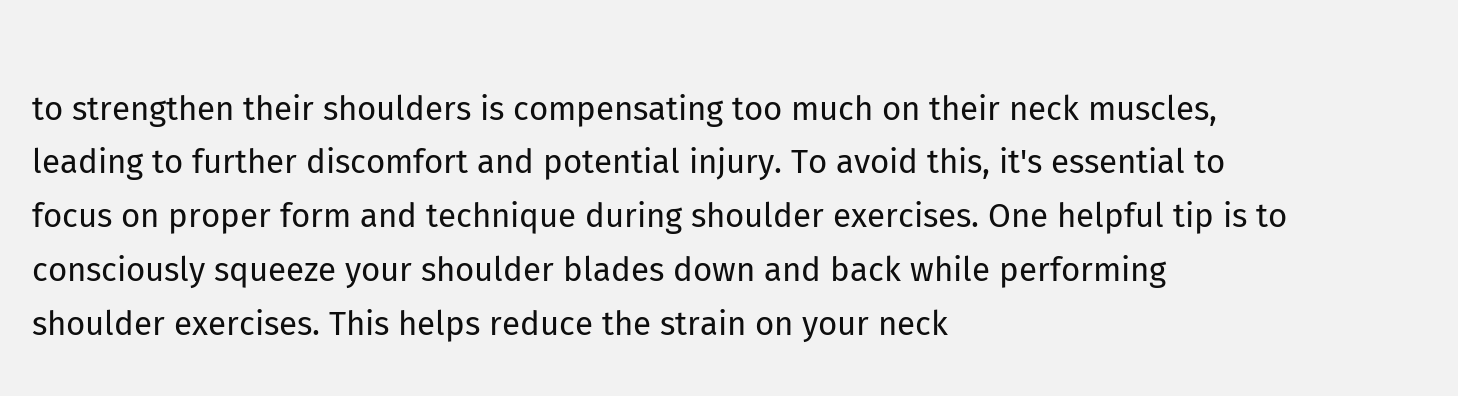to strengthen their shoulders is compensating too much on their neck muscles, leading to further discomfort and potential injury. To avoid this, it's essential to focus on proper form and technique during shoulder exercises. One helpful tip is to consciously squeeze your shoulder blades down and back while performing shoulder exercises. This helps reduce the strain on your neck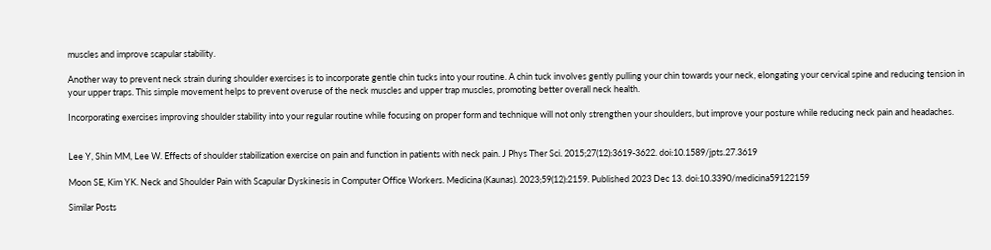muscles and improve scapular stability.

Another way to prevent neck strain during shoulder exercises is to incorporate gentle chin tucks into your routine. A chin tuck involves gently pulling your chin towards your neck, elongating your cervical spine and reducing tension in your upper traps. This simple movement helps to prevent overuse of the neck muscles and upper trap muscles, promoting better overall neck health.

Incorporating exercises improving shoulder stability into your regular routine while focusing on proper form and technique will not only strengthen your shoulders, but improve your posture while reducing neck pain and headaches.


Lee Y, Shin MM, Lee W. Effects of shoulder stabilization exercise on pain and function in patients with neck pain. J Phys Ther Sci. 2015;27(12):3619-3622. doi:10.1589/jpts.27.3619

Moon SE, Kim YK. Neck and Shoulder Pain with Scapular Dyskinesis in Computer Office Workers. Medicina (Kaunas). 2023;59(12):2159. Published 2023 Dec 13. doi:10.3390/medicina59122159

Similar Posts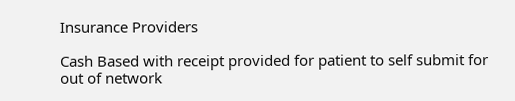Insurance Providers

Cash Based with receipt provided for patient to self submit for out of network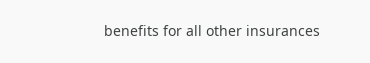benefits for all other insurances